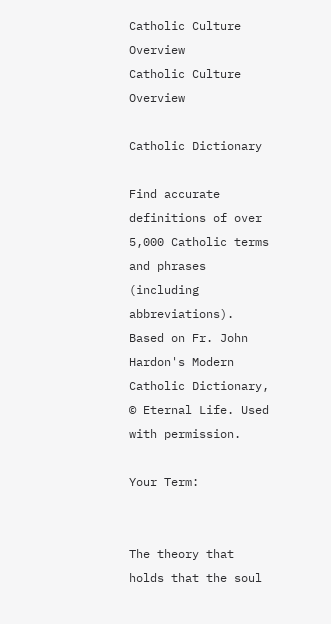Catholic Culture Overview
Catholic Culture Overview

Catholic Dictionary

Find accurate definitions of over 5,000 Catholic terms and phrases (including abbreviations). Based on Fr. John Hardon's Modern Catholic Dictionary, © Eternal Life. Used with permission.

Your Term:


The theory that holds that the soul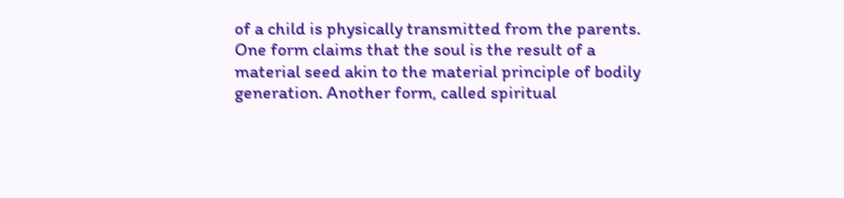of a child is physically transmitted from the parents. One form claims that the soul is the result of a material seed akin to the material principle of bodily generation. Another form, called spiritual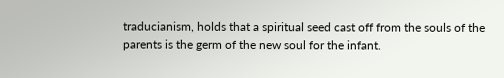traducianism, holds that a spiritual seed cast off from the souls of the parents is the germ of the new soul for the infant.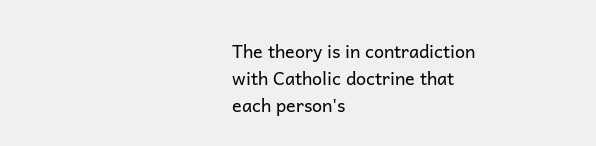The theory is in contradiction with Catholic doctrine that each person's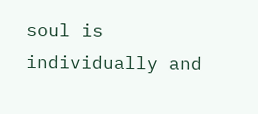soul is individually and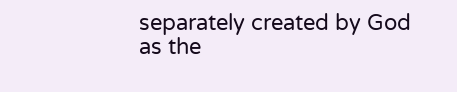separately created by God as the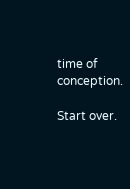time of conception.

Start over.